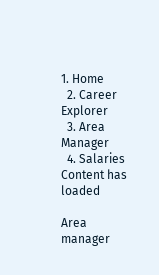1. Home
  2. Career Explorer
  3. Area Manager
  4. Salaries
Content has loaded

Area manager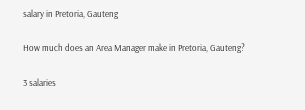salary in Pretoria, Gauteng

How much does an Area Manager make in Pretoria, Gauteng?

3 salaries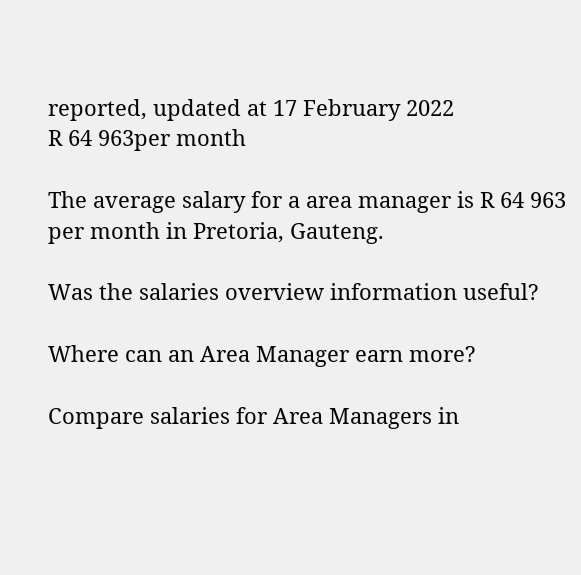reported, updated at 17 February 2022
R 64 963per month

The average salary for a area manager is R 64 963 per month in Pretoria, Gauteng.

Was the salaries overview information useful?

Where can an Area Manager earn more?

Compare salaries for Area Managers in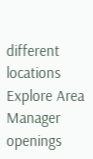different locations
Explore Area Manager openings